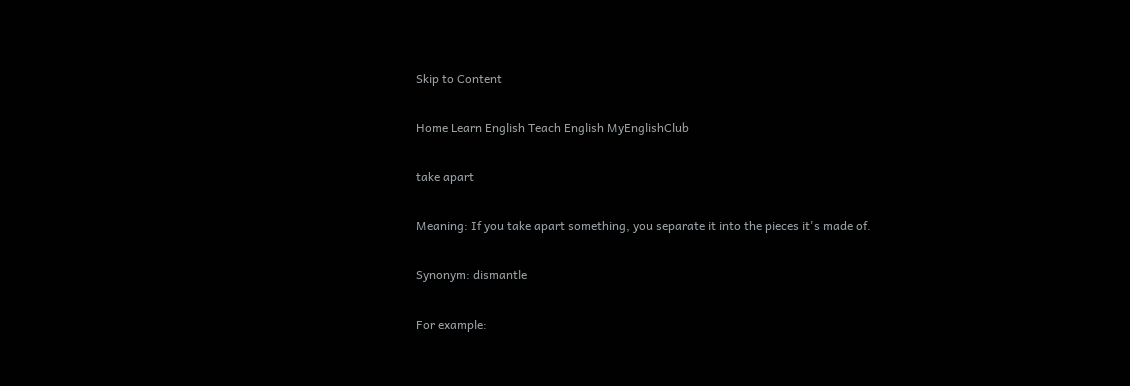Skip to Content

Home Learn English Teach English MyEnglishClub

take apart

Meaning: If you take apart something, you separate it into the pieces it's made of.

Synonym: dismantle

For example: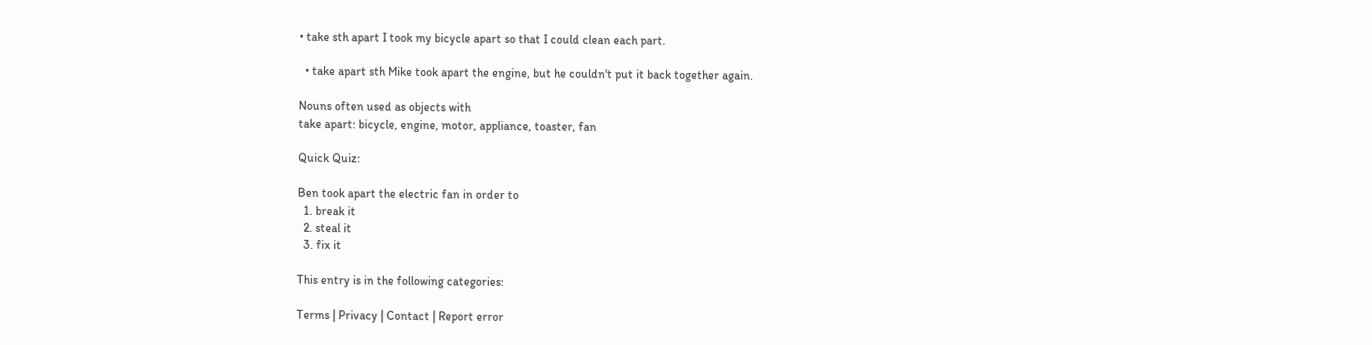• take sth apart I took my bicycle apart so that I could clean each part.

  • take apart sth Mike took apart the engine, but he couldn't put it back together again.

Nouns often used as objects with
take apart: bicycle, engine, motor, appliance, toaster, fan

Quick Quiz:

Ben took apart the electric fan in order to
  1. break it
  2. steal it
  3. fix it

This entry is in the following categories:

Terms | Privacy | Contact | Report error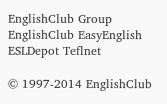EnglishClub Group EnglishClub EasyEnglish ESLDepot Teflnet

© 1997-2014 EnglishClub